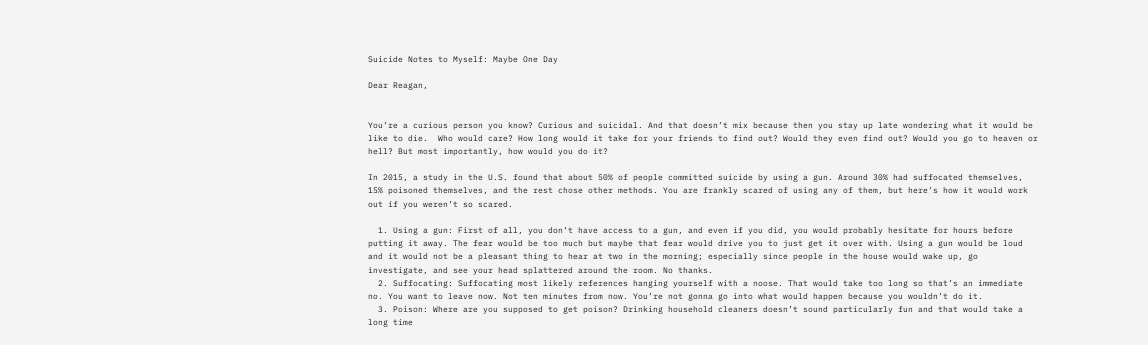Suicide Notes to Myself: Maybe One Day

Dear Reagan,


You’re a curious person you know? Curious and suicidal. And that doesn’t mix because then you stay up late wondering what it would be like to die.  Who would care? How long would it take for your friends to find out? Would they even find out? Would you go to heaven or hell? But most importantly, how would you do it?

In 2015, a study in the U.S. found that about 50% of people committed suicide by using a gun. Around 30% had suffocated themselves, 15% poisoned themselves, and the rest chose other methods. You are frankly scared of using any of them, but here’s how it would work out if you weren’t so scared.

  1. Using a gun: First of all, you don’t have access to a gun, and even if you did, you would probably hesitate for hours before putting it away. The fear would be too much but maybe that fear would drive you to just get it over with. Using a gun would be loud and it would not be a pleasant thing to hear at two in the morning; especially since people in the house would wake up, go investigate, and see your head splattered around the room. No thanks.
  2. Suffocating: Suffocating most likely references hanging yourself with a noose. That would take too long so that’s an immediate no. You want to leave now. Not ten minutes from now. You’re not gonna go into what would happen because you wouldn’t do it.
  3. Poison: Where are you supposed to get poison? Drinking household cleaners doesn’t sound particularly fun and that would take a long time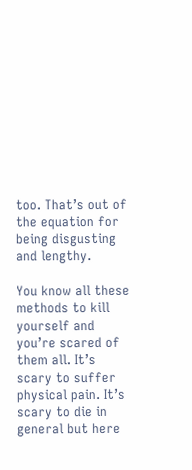too. That’s out of the equation for being disgusting and lengthy.

You know all these methods to kill yourself and you’re scared of them all. It’s scary to suffer physical pain. It’s scary to die in general but here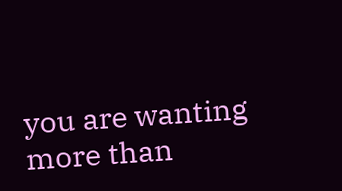you are wanting more than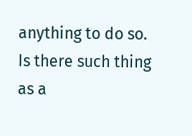anything to do so. Is there such thing as a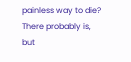painless way to die? There probably is, but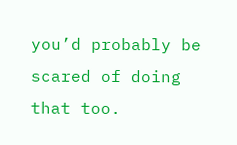you’d probably be scared of doing that too.